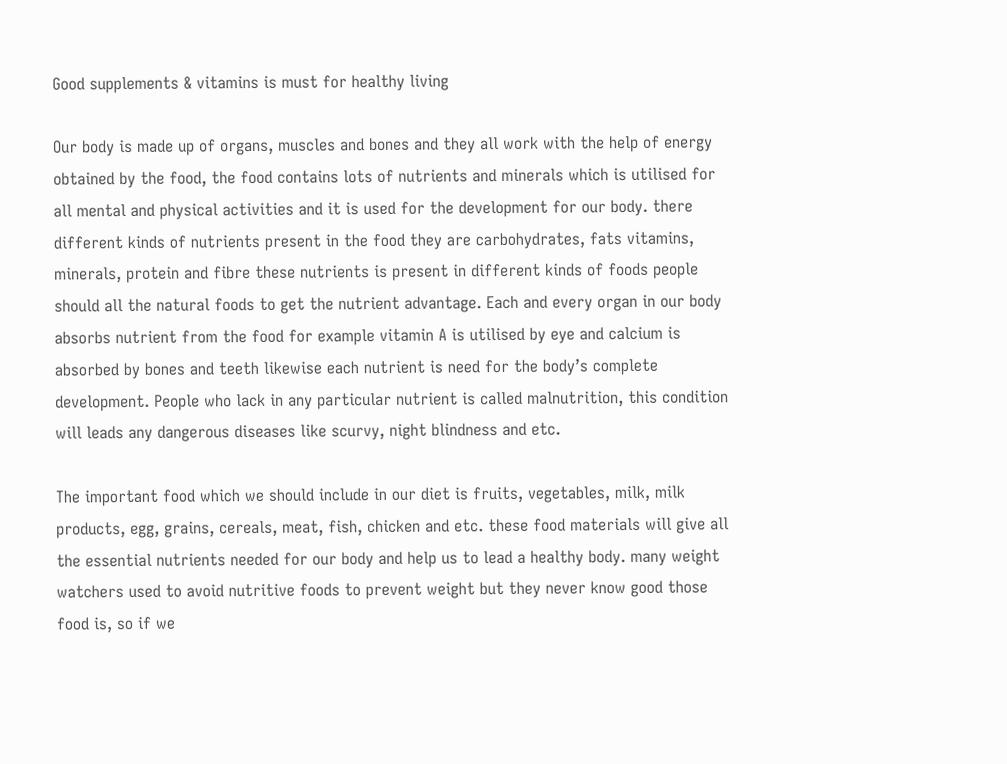Good supplements & vitamins is must for healthy living

Our body is made up of organs, muscles and bones and they all work with the help of energy obtained by the food, the food contains lots of nutrients and minerals which is utilised for all mental and physical activities and it is used for the development for our body. there different kinds of nutrients present in the food they are carbohydrates, fats vitamins, minerals, protein and fibre these nutrients is present in different kinds of foods people should all the natural foods to get the nutrient advantage. Each and every organ in our body absorbs nutrient from the food for example vitamin A is utilised by eye and calcium is absorbed by bones and teeth likewise each nutrient is need for the body’s complete development. People who lack in any particular nutrient is called malnutrition, this condition will leads any dangerous diseases like scurvy, night blindness and etc.

The important food which we should include in our diet is fruits, vegetables, milk, milk products, egg, grains, cereals, meat, fish, chicken and etc. these food materials will give all the essential nutrients needed for our body and help us to lead a healthy body. many weight watchers used to avoid nutritive foods to prevent weight but they never know good those food is, so if we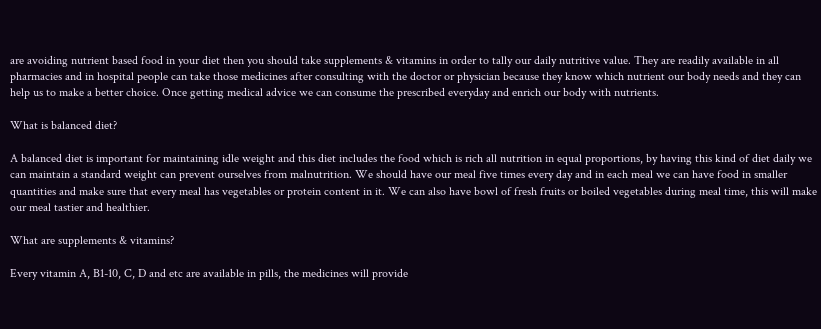are avoiding nutrient based food in your diet then you should take supplements & vitamins in order to tally our daily nutritive value. They are readily available in all pharmacies and in hospital people can take those medicines after consulting with the doctor or physician because they know which nutrient our body needs and they can help us to make a better choice. Once getting medical advice we can consume the prescribed everyday and enrich our body with nutrients.

What is balanced diet?

A balanced diet is important for maintaining idle weight and this diet includes the food which is rich all nutrition in equal proportions, by having this kind of diet daily we can maintain a standard weight can prevent ourselves from malnutrition. We should have our meal five times every day and in each meal we can have food in smaller quantities and make sure that every meal has vegetables or protein content in it. We can also have bowl of fresh fruits or boiled vegetables during meal time, this will make our meal tastier and healthier.

What are supplements & vitamins?

Every vitamin A, B1-10, C, D and etc are available in pills, the medicines will provide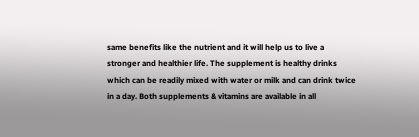same benefits like the nutrient and it will help us to live a stronger and healthier life. The supplement is healthy drinks which can be readily mixed with water or milk and can drink twice in a day. Both supplements & vitamins are available in all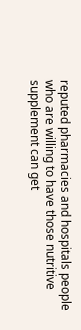reputed pharmacies and hospitals people who are willing to have those nutritive supplement can get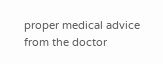proper medical advice from the doctor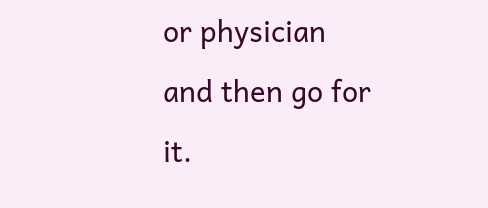or physician and then go for it.